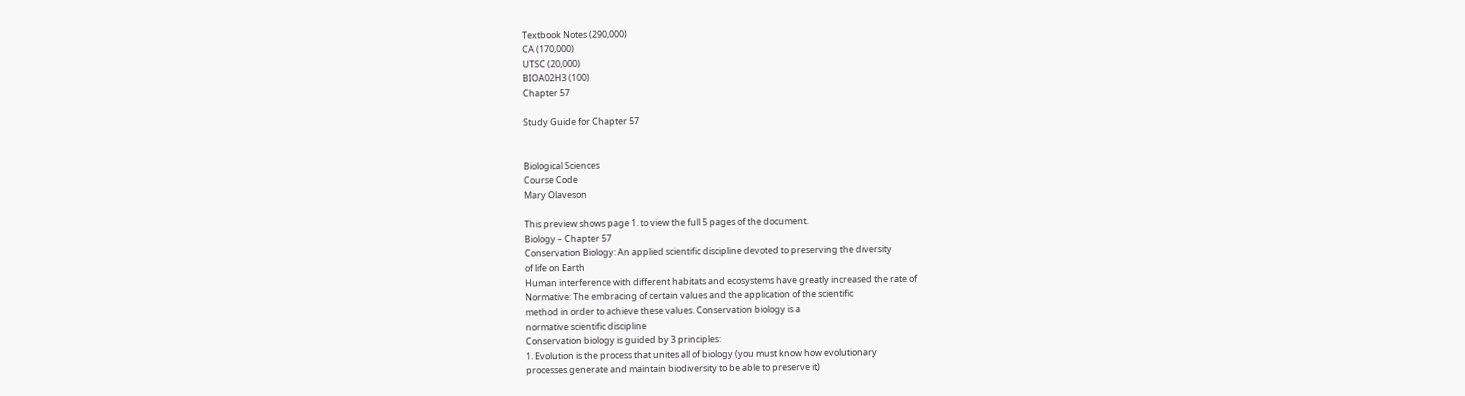Textbook Notes (290,000)
CA (170,000)
UTSC (20,000)
BIOA02H3 (100)
Chapter 57

Study Guide for Chapter 57


Biological Sciences
Course Code
Mary Olaveson

This preview shows page 1. to view the full 5 pages of the document.
Biology – Chapter 57
Conservation Biology: An applied scientific discipline devoted to preserving the diversity
of life on Earth
Human interference with different habitats and ecosystems have greatly increased the rate of
Normative: The embracing of certain values and the application of the scientific
method in order to achieve these values. Conservation biology is a
normative scientific discipline
Conservation biology is guided by 3 principles:
1. Evolution is the process that unites all of biology (you must know how evolutionary
processes generate and maintain biodiversity to be able to preserve it)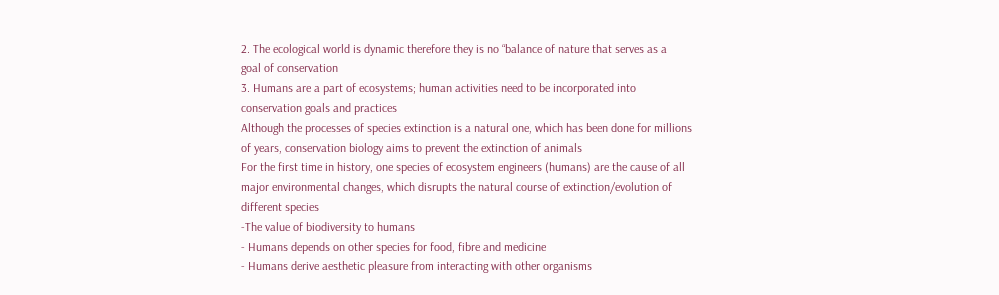2. The ecological world is dynamic therefore they is no “balance of nature that serves as a
goal of conservation
3. Humans are a part of ecosystems; human activities need to be incorporated into
conservation goals and practices
Although the processes of species extinction is a natural one, which has been done for millions
of years, conservation biology aims to prevent the extinction of animals
For the first time in history, one species of ecosystem engineers (humans) are the cause of all
major environmental changes, which disrupts the natural course of extinction/evolution of
different species
-The value of biodiversity to humans
- Humans depends on other species for food, fibre and medicine
- Humans derive aesthetic pleasure from interacting with other organisms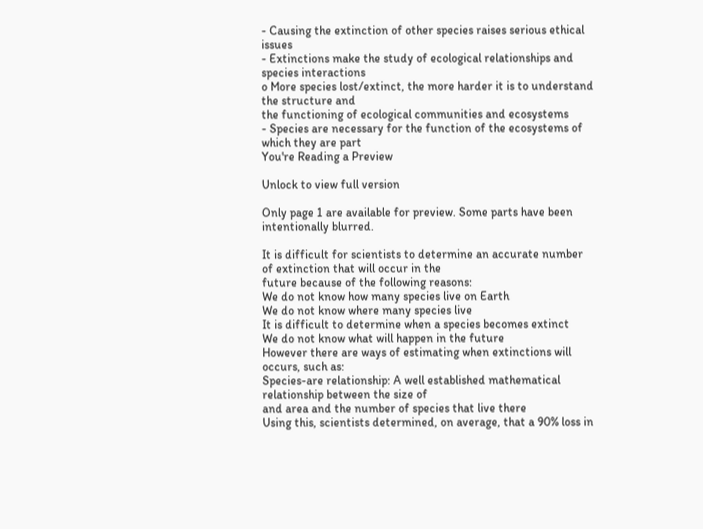- Causing the extinction of other species raises serious ethical issues
- Extinctions make the study of ecological relationships and species interactions
o More species lost/extinct, the more harder it is to understand the structure and
the functioning of ecological communities and ecosystems
- Species are necessary for the function of the ecosystems of which they are part
You're Reading a Preview

Unlock to view full version

Only page 1 are available for preview. Some parts have been intentionally blurred.

It is difficult for scientists to determine an accurate number of extinction that will occur in the
future because of the following reasons:
We do not know how many species live on Earth
We do not know where many species live
It is difficult to determine when a species becomes extinct
We do not know what will happen in the future
However there are ways of estimating when extinctions will occurs, such as:
Species-are relationship: A well established mathematical relationship between the size of
and area and the number of species that live there
Using this, scientists determined, on average, that a 90% loss in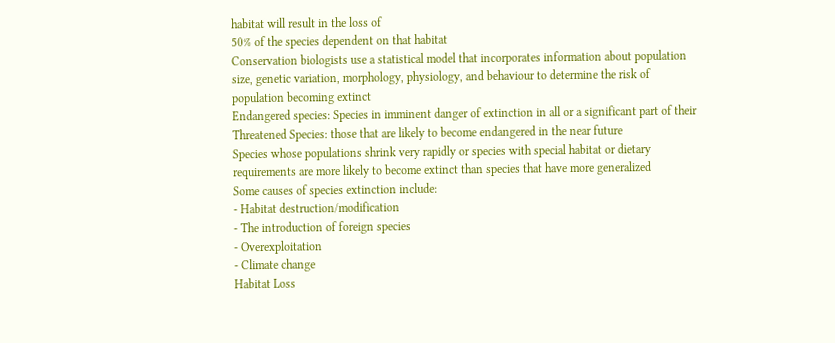habitat will result in the loss of
50% of the species dependent on that habitat
Conservation biologists use a statistical model that incorporates information about population
size, genetic variation, morphology, physiology, and behaviour to determine the risk of
population becoming extinct
Endangered species: Species in imminent danger of extinction in all or a significant part of their
Threatened Species: those that are likely to become endangered in the near future
Species whose populations shrink very rapidly or species with special habitat or dietary
requirements are more likely to become extinct than species that have more generalized
Some causes of species extinction include:
- Habitat destruction/modification
- The introduction of foreign species
- Overexploitation
- Climate change
Habitat Loss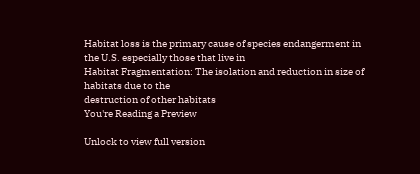Habitat loss is the primary cause of species endangerment in the U.S. especially those that live in
Habitat Fragmentation: The isolation and reduction in size of habitats due to the
destruction of other habitats
You're Reading a Preview

Unlock to view full version